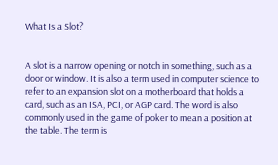What Is a Slot?


A slot is a narrow opening or notch in something, such as a door or window. It is also a term used in computer science to refer to an expansion slot on a motherboard that holds a card, such as an ISA, PCI, or AGP card. The word is also commonly used in the game of poker to mean a position at the table. The term is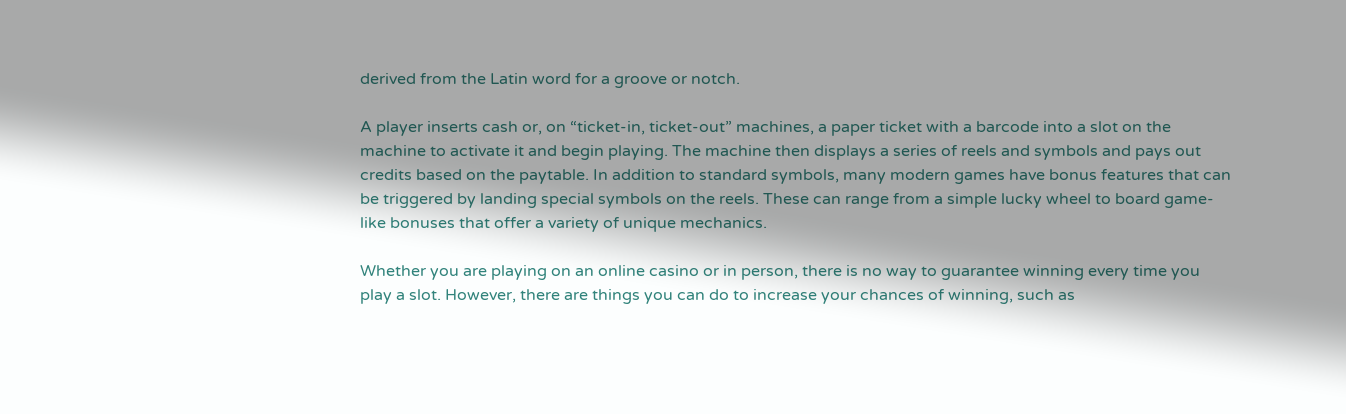derived from the Latin word for a groove or notch.

A player inserts cash or, on “ticket-in, ticket-out” machines, a paper ticket with a barcode into a slot on the machine to activate it and begin playing. The machine then displays a series of reels and symbols and pays out credits based on the paytable. In addition to standard symbols, many modern games have bonus features that can be triggered by landing special symbols on the reels. These can range from a simple lucky wheel to board game-like bonuses that offer a variety of unique mechanics.

Whether you are playing on an online casino or in person, there is no way to guarantee winning every time you play a slot. However, there are things you can do to increase your chances of winning, such as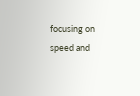focusing on speed and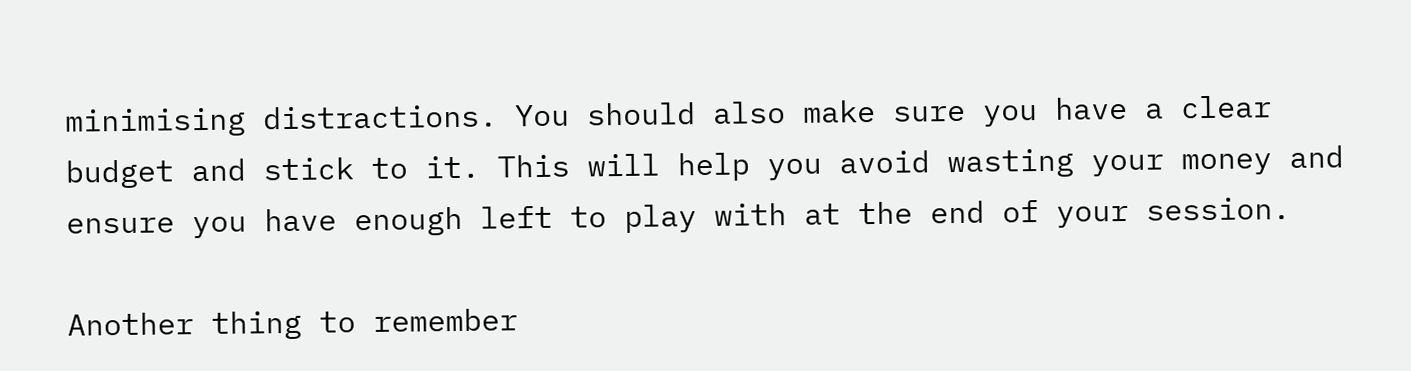minimising distractions. You should also make sure you have a clear budget and stick to it. This will help you avoid wasting your money and ensure you have enough left to play with at the end of your session.

Another thing to remember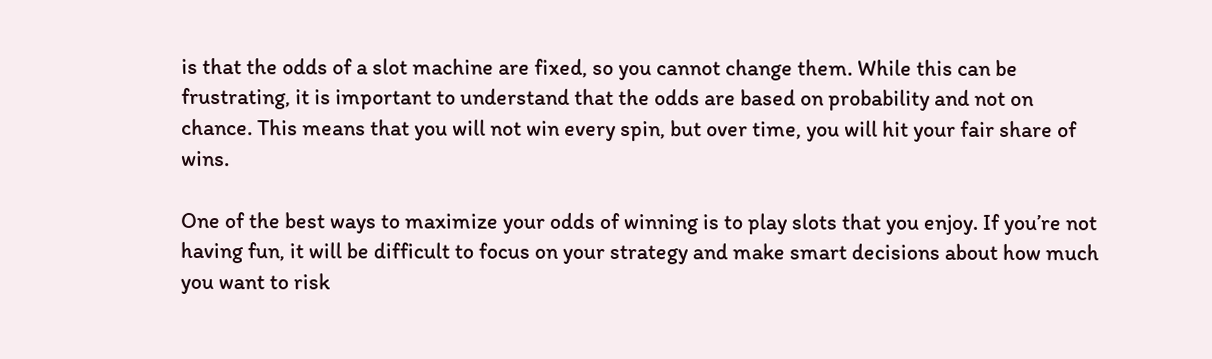is that the odds of a slot machine are fixed, so you cannot change them. While this can be frustrating, it is important to understand that the odds are based on probability and not on chance. This means that you will not win every spin, but over time, you will hit your fair share of wins.

One of the best ways to maximize your odds of winning is to play slots that you enjoy. If you’re not having fun, it will be difficult to focus on your strategy and make smart decisions about how much you want to risk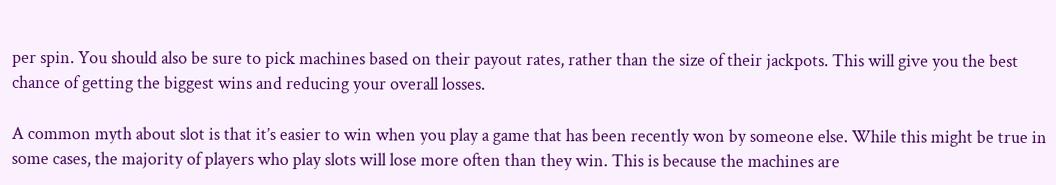per spin. You should also be sure to pick machines based on their payout rates, rather than the size of their jackpots. This will give you the best chance of getting the biggest wins and reducing your overall losses.

A common myth about slot is that it’s easier to win when you play a game that has been recently won by someone else. While this might be true in some cases, the majority of players who play slots will lose more often than they win. This is because the machines are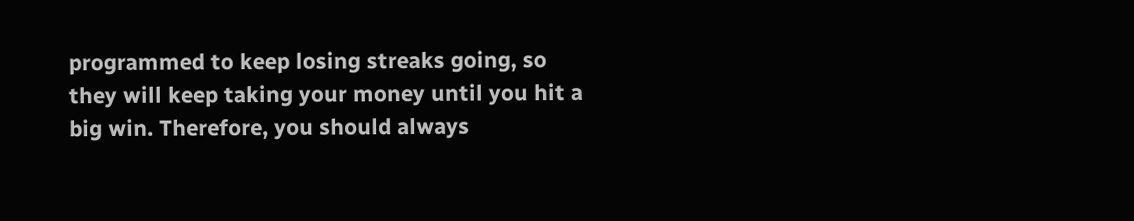programmed to keep losing streaks going, so they will keep taking your money until you hit a big win. Therefore, you should always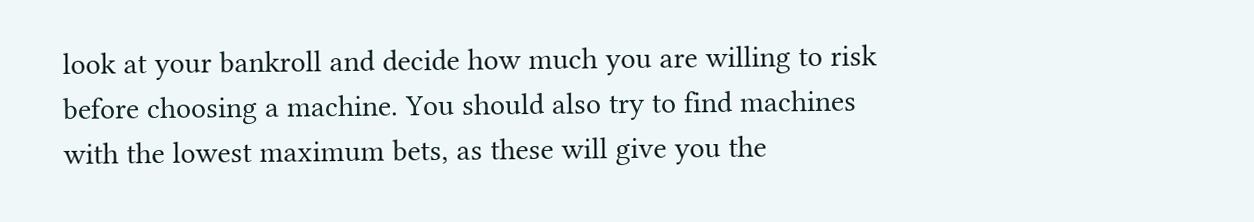look at your bankroll and decide how much you are willing to risk before choosing a machine. You should also try to find machines with the lowest maximum bets, as these will give you the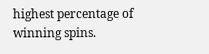highest percentage of winning spins.